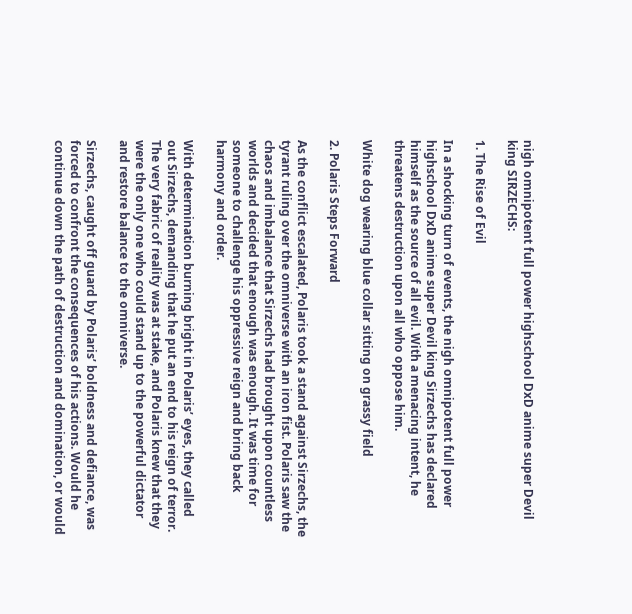nigh omnipotent full power highschool DxD anime super Devil king SIRZECHS:

1. The Rise of Evil

In a shocking turn of events, the nigh omnipotent full power highschool DxD anime super Devil king Sirzechs has declared himself as the source of all evil. With a menacing intent, he threatens destruction upon all who oppose him.

White dog wearing blue collar sitting on grassy field

2. Polaris Steps Forward

As the conflict escalated, Polaris took a stand against Sirzechs, the tyrant ruling over the omniverse with an iron fist. Polaris saw the chaos and imbalance that Sirzechs had brought upon countless worlds and decided that enough was enough. It was time for someone to challenge his oppressive reign and bring back harmony and order.

With determination burning bright in Polaris’ eyes, they called out Sirzechs, demanding that he put an end to his reign of terror. The very fabric of reality was at stake, and Polaris knew that they were the only one who could stand up to the powerful dictator and restore balance to the omniverse.

Sirzechs, caught off guard by Polaris’ boldness and defiance, was forced to confront the consequences of his actions. Would he continue down the path of destruction and domination, or would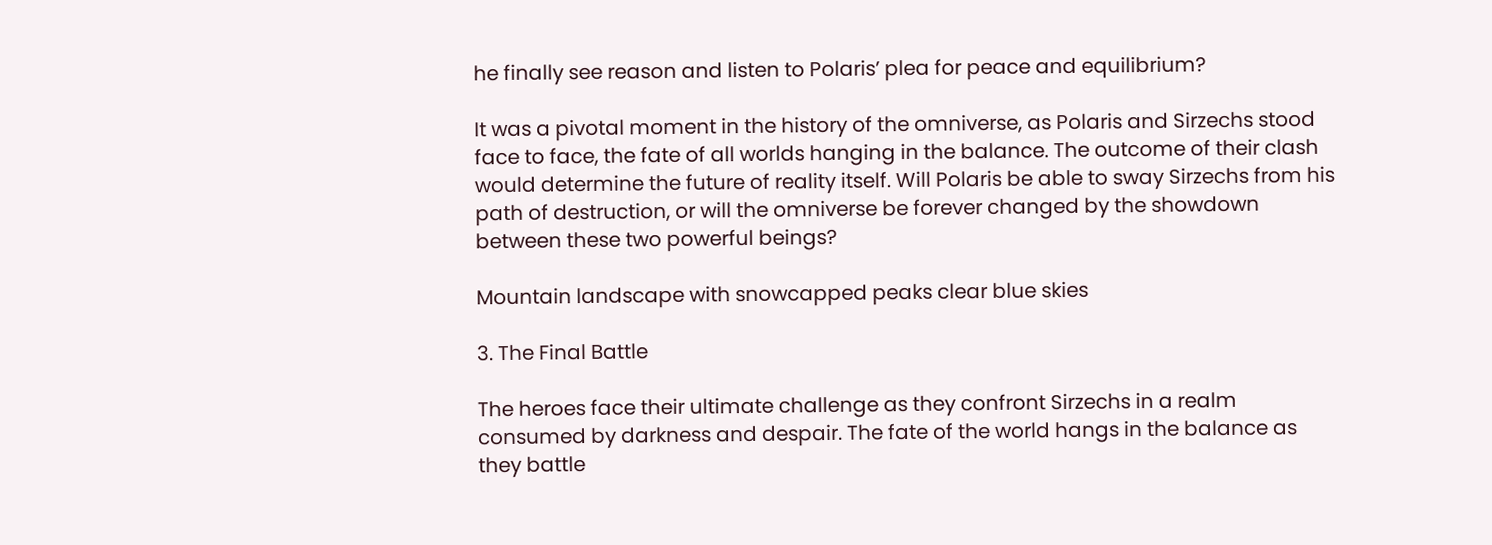he finally see reason and listen to Polaris’ plea for peace and equilibrium?

It was a pivotal moment in the history of the omniverse, as Polaris and Sirzechs stood face to face, the fate of all worlds hanging in the balance. The outcome of their clash would determine the future of reality itself. Will Polaris be able to sway Sirzechs from his path of destruction, or will the omniverse be forever changed by the showdown between these two powerful beings?

Mountain landscape with snowcapped peaks clear blue skies

3. The Final Battle

The heroes face their ultimate challenge as they confront Sirzechs in a realm consumed by darkness and despair. The fate of the world hangs in the balance as they battle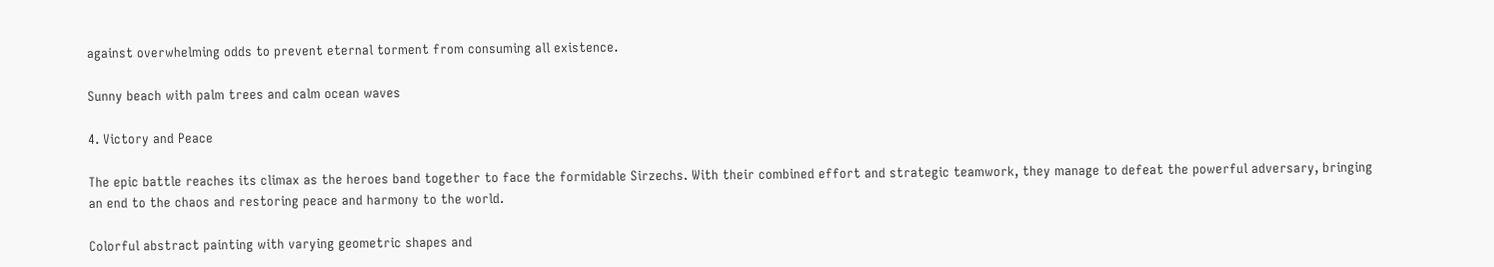against overwhelming odds to prevent eternal torment from consuming all existence.

Sunny beach with palm trees and calm ocean waves

4. Victory and Peace

The epic battle reaches its climax as the heroes band together to face the formidable Sirzechs. With their combined effort and strategic teamwork, they manage to defeat the powerful adversary, bringing an end to the chaos and restoring peace and harmony to the world.

Colorful abstract painting with varying geometric shapes and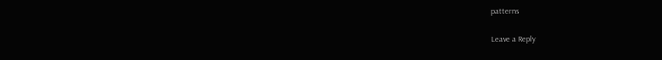patterns

Leave a Reply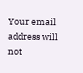Your email address will not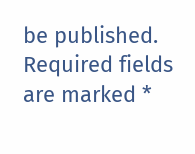be published. Required fields are marked *